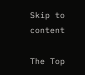Skip to content

The Top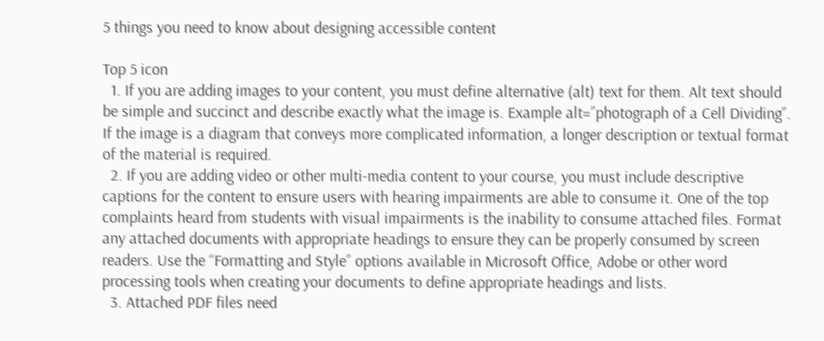5 things you need to know about designing accessible content

Top 5 icon
  1. If you are adding images to your content, you must define alternative (alt) text for them. Alt text should be simple and succinct and describe exactly what the image is. Example alt=”photograph of a Cell Dividing”. If the image is a diagram that conveys more complicated information, a longer description or textual format of the material is required.
  2. If you are adding video or other multi-media content to your course, you must include descriptive captions for the content to ensure users with hearing impairments are able to consume it. One of the top complaints heard from students with visual impairments is the inability to consume attached files. Format any attached documents with appropriate headings to ensure they can be properly consumed by screen readers. Use the “Formatting and Style” options available in Microsoft Office, Adobe or other word processing tools when creating your documents to define appropriate headings and lists.
  3. Attached PDF files need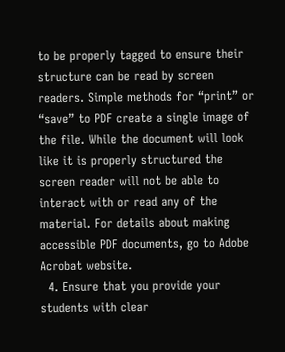to be properly tagged to ensure their structure can be read by screen readers. Simple methods for “print” or “save” to PDF create a single image of the file. While the document will look like it is properly structured the screen reader will not be able to interact with or read any of the material. For details about making accessible PDF documents, go to Adobe Acrobat website.
  4. Ensure that you provide your students with clear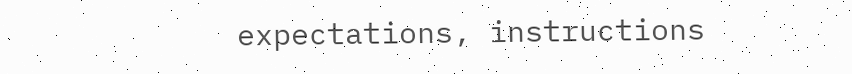expectations, instructions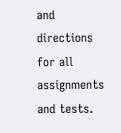and directions for all assignments and tests.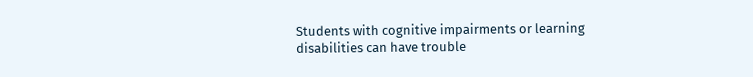Students with cognitive impairments or learning disabilities can have trouble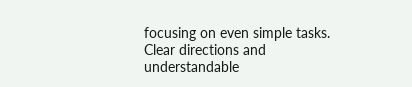focusing on even simple tasks. Clear directions and understandable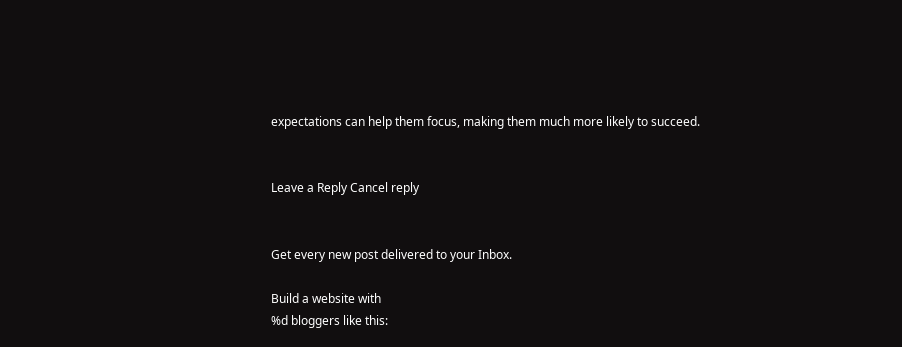expectations can help them focus, making them much more likely to succeed.


Leave a Reply Cancel reply


Get every new post delivered to your Inbox.

Build a website with
%d bloggers like this: